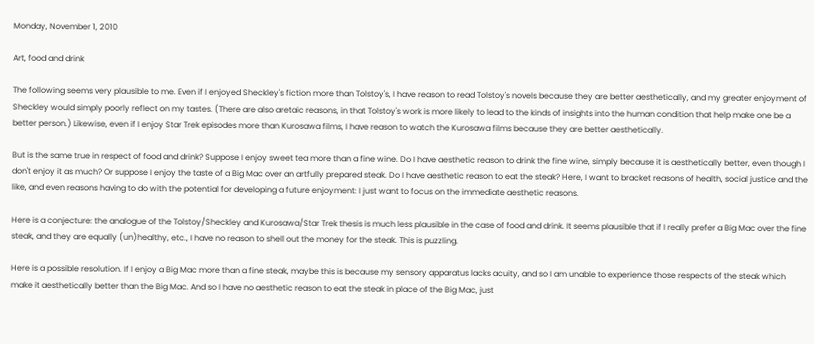Monday, November 1, 2010

Art, food and drink

The following seems very plausible to me. Even if I enjoyed Sheckley's fiction more than Tolstoy's, I have reason to read Tolstoy's novels because they are better aesthetically, and my greater enjoyment of Sheckley would simply poorly reflect on my tastes. (There are also aretaic reasons, in that Tolstoy's work is more likely to lead to the kinds of insights into the human condition that help make one be a better person.) Likewise, even if I enjoy Star Trek episodes more than Kurosawa films, I have reason to watch the Kurosawa films because they are better aesthetically.

But is the same true in respect of food and drink? Suppose I enjoy sweet tea more than a fine wine. Do I have aesthetic reason to drink the fine wine, simply because it is aesthetically better, even though I don't enjoy it as much? Or suppose I enjoy the taste of a Big Mac over an artfully prepared steak. Do I have aesthetic reason to eat the steak? Here, I want to bracket reasons of health, social justice and the like, and even reasons having to do with the potential for developing a future enjoyment: I just want to focus on the immediate aesthetic reasons.

Here is a conjecture: the analogue of the Tolstoy/Sheckley and Kurosawa/Star Trek thesis is much less plausible in the case of food and drink. It seems plausible that if I really prefer a Big Mac over the fine steak, and they are equally (un)healthy, etc., I have no reason to shell out the money for the steak. This is puzzling.

Here is a possible resolution. If I enjoy a Big Mac more than a fine steak, maybe this is because my sensory apparatus lacks acuity, and so I am unable to experience those respects of the steak which make it aesthetically better than the Big Mac. And so I have no aesthetic reason to eat the steak in place of the Big Mac, just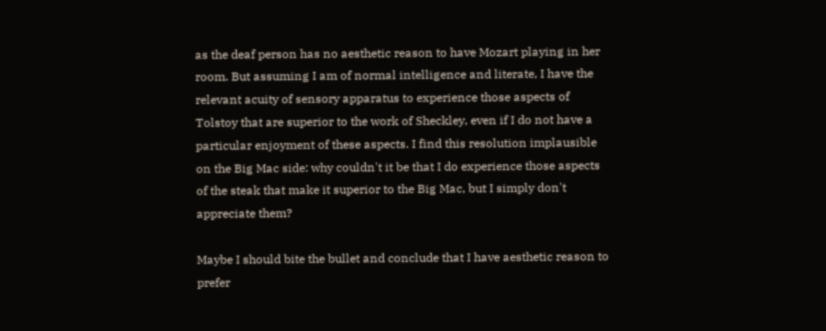as the deaf person has no aesthetic reason to have Mozart playing in her room. But assuming I am of normal intelligence and literate, I have the relevant acuity of sensory apparatus to experience those aspects of Tolstoy that are superior to the work of Sheckley, even if I do not have a particular enjoyment of these aspects. I find this resolution implausible on the Big Mac side: why couldn't it be that I do experience those aspects of the steak that make it superior to the Big Mac, but I simply don't appreciate them?

Maybe I should bite the bullet and conclude that I have aesthetic reason to prefer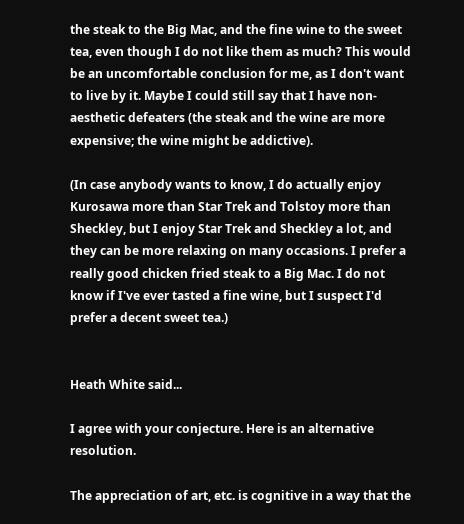the steak to the Big Mac, and the fine wine to the sweet tea, even though I do not like them as much? This would be an uncomfortable conclusion for me, as I don't want to live by it. Maybe I could still say that I have non-aesthetic defeaters (the steak and the wine are more expensive; the wine might be addictive).

(In case anybody wants to know, I do actually enjoy Kurosawa more than Star Trek and Tolstoy more than Sheckley, but I enjoy Star Trek and Sheckley a lot, and they can be more relaxing on many occasions. I prefer a really good chicken fried steak to a Big Mac. I do not know if I've ever tasted a fine wine, but I suspect I'd prefer a decent sweet tea.)


Heath White said...

I agree with your conjecture. Here is an alternative resolution.

The appreciation of art, etc. is cognitive in a way that the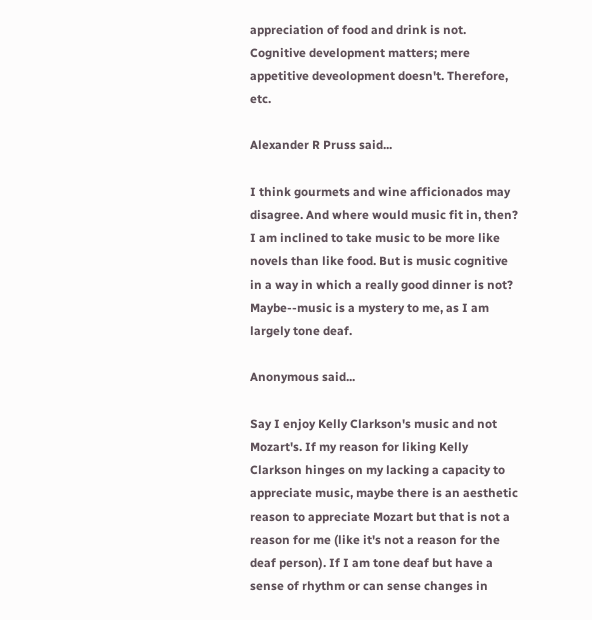appreciation of food and drink is not. Cognitive development matters; mere appetitive deveolopment doesn't. Therefore, etc.

Alexander R Pruss said...

I think gourmets and wine afficionados may disagree. And where would music fit in, then? I am inclined to take music to be more like novels than like food. But is music cognitive in a way in which a really good dinner is not? Maybe--music is a mystery to me, as I am largely tone deaf.

Anonymous said...

Say I enjoy Kelly Clarkson's music and not Mozart's. If my reason for liking Kelly Clarkson hinges on my lacking a capacity to appreciate music, maybe there is an aesthetic reason to appreciate Mozart but that is not a reason for me (like it's not a reason for the deaf person). If I am tone deaf but have a sense of rhythm or can sense changes in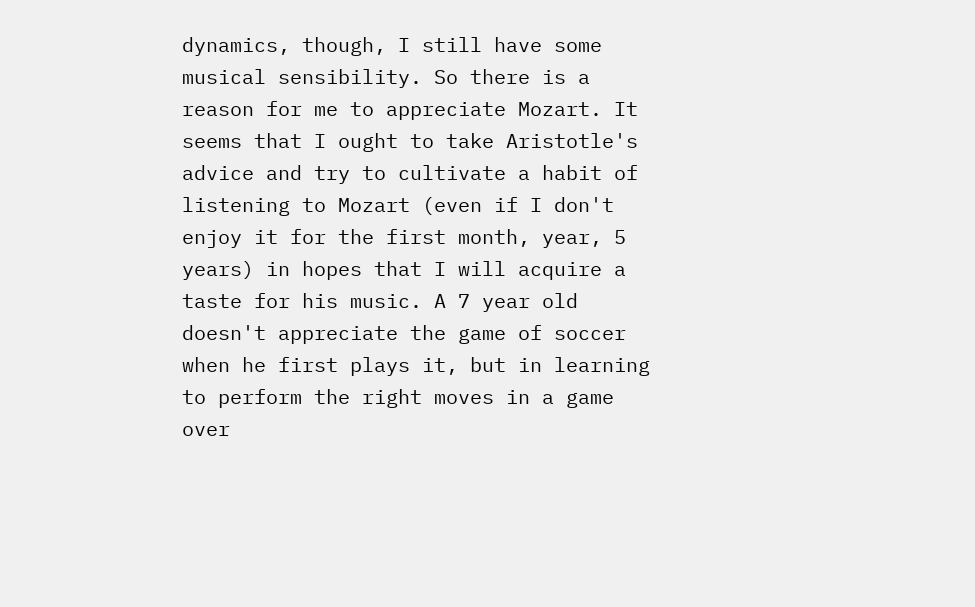dynamics, though, I still have some musical sensibility. So there is a reason for me to appreciate Mozart. It seems that I ought to take Aristotle's advice and try to cultivate a habit of listening to Mozart (even if I don't enjoy it for the first month, year, 5 years) in hopes that I will acquire a taste for his music. A 7 year old doesn't appreciate the game of soccer when he first plays it, but in learning to perform the right moves in a game over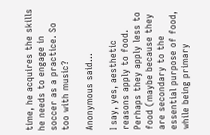time, he acquires the skills he needs to engage in soccer as a practice. So too with music?

Anonymous said...

I say, yes, aesthetic reasons apply to food. Perhaps they apply less to food (maybe because they are secondary to the essential purpose of food, while being primary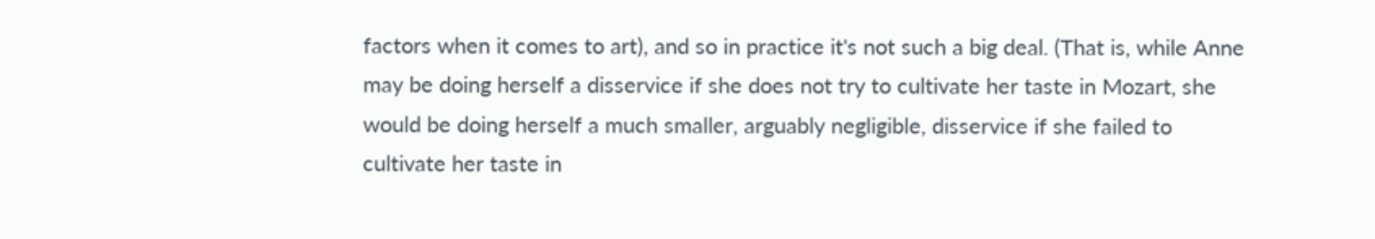factors when it comes to art), and so in practice it's not such a big deal. (That is, while Anne may be doing herself a disservice if she does not try to cultivate her taste in Mozart, she would be doing herself a much smaller, arguably negligible, disservice if she failed to cultivate her taste in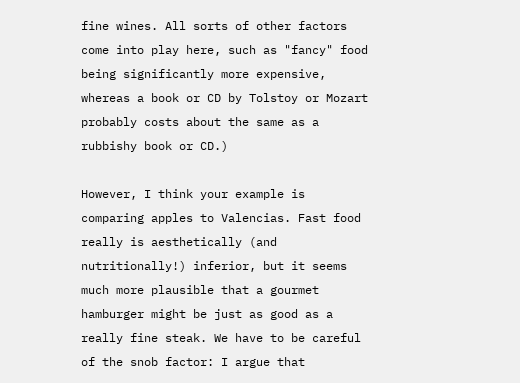fine wines. All sorts of other factors come into play here, such as "fancy" food being significantly more expensive, whereas a book or CD by Tolstoy or Mozart probably costs about the same as a rubbishy book or CD.)

However, I think your example is comparing apples to Valencias. Fast food really is aesthetically (and nutritionally!) inferior, but it seems much more plausible that a gourmet hamburger might be just as good as a really fine steak. We have to be careful of the snob factor: I argue that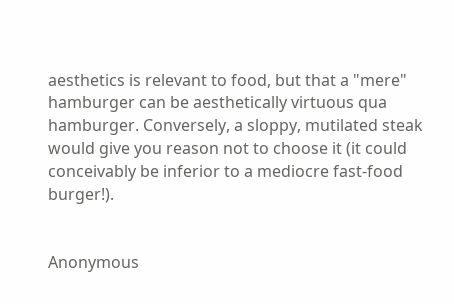aesthetics is relevant to food, but that a "mere" hamburger can be aesthetically virtuous qua hamburger. Conversely, a sloppy, mutilated steak would give you reason not to choose it (it could conceivably be inferior to a mediocre fast-food burger!).


Anonymous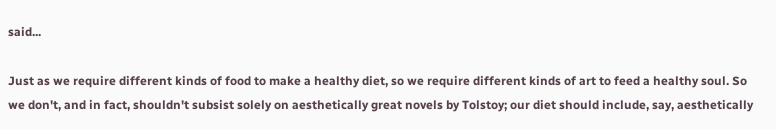said...

Just as we require different kinds of food to make a healthy diet, so we require different kinds of art to feed a healthy soul. So we don't, and in fact, shouldn't subsist solely on aesthetically great novels by Tolstoy; our diet should include, say, aesthetically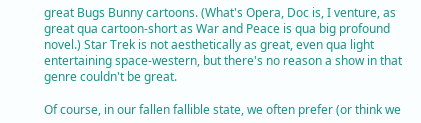great Bugs Bunny cartoons. (What's Opera, Doc is, I venture, as great qua cartoon-short as War and Peace is qua big profound novel.) Star Trek is not aesthetically as great, even qua light entertaining space-western, but there's no reason a show in that genre couldn't be great.

Of course, in our fallen fallible state, we often prefer (or think we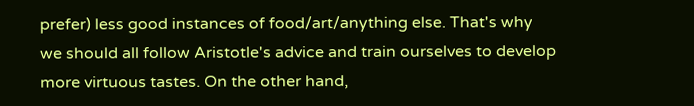prefer) less good instances of food/art/anything else. That's why we should all follow Aristotle's advice and train ourselves to develop more virtuous tastes. On the other hand,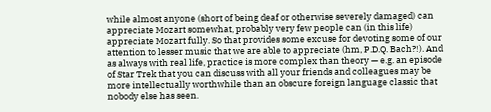while almost anyone (short of being deaf or otherwise severely damaged) can appreciate Mozart somewhat, probably very few people can (in this life) appreciate Mozart fully. So that provides some excuse for devoting some of our attention to lesser music that we are able to appreciate (hm, P.D.Q. Bach?!). And as always with real life, practice is more complex than theory — e.g. an episode of Star Trek that you can discuss with all your friends and colleagues may be more intellectually worthwhile than an obscure foreign language classic that nobody else has seen.